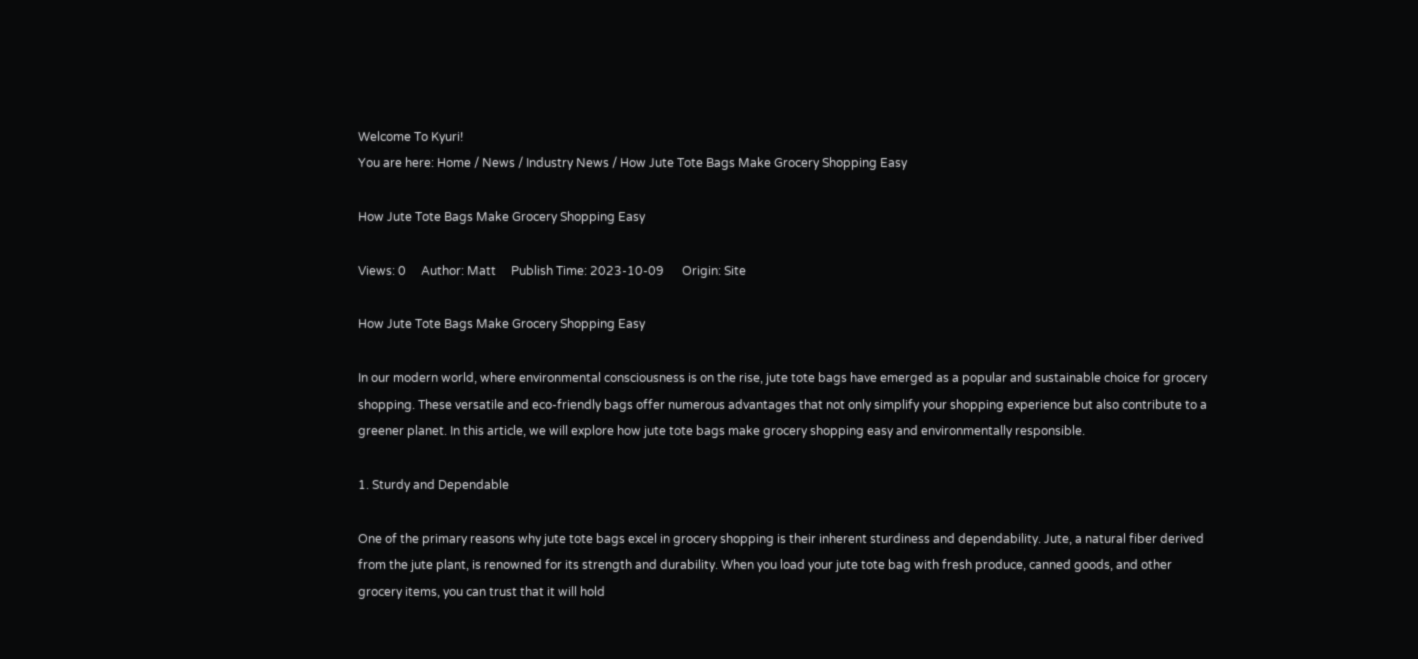Welcome To Kyuri!
You are here: Home / News / Industry News / How Jute Tote Bags Make Grocery Shopping Easy

How Jute Tote Bags Make Grocery Shopping Easy

Views: 0     Author: Matt     Publish Time: 2023-10-09      Origin: Site

How Jute Tote Bags Make Grocery Shopping Easy

In our modern world, where environmental consciousness is on the rise, jute tote bags have emerged as a popular and sustainable choice for grocery shopping. These versatile and eco-friendly bags offer numerous advantages that not only simplify your shopping experience but also contribute to a greener planet. In this article, we will explore how jute tote bags make grocery shopping easy and environmentally responsible.

1. Sturdy and Dependable

One of the primary reasons why jute tote bags excel in grocery shopping is their inherent sturdiness and dependability. Jute, a natural fiber derived from the jute plant, is renowned for its strength and durability. When you load your jute tote bag with fresh produce, canned goods, and other grocery items, you can trust that it will hold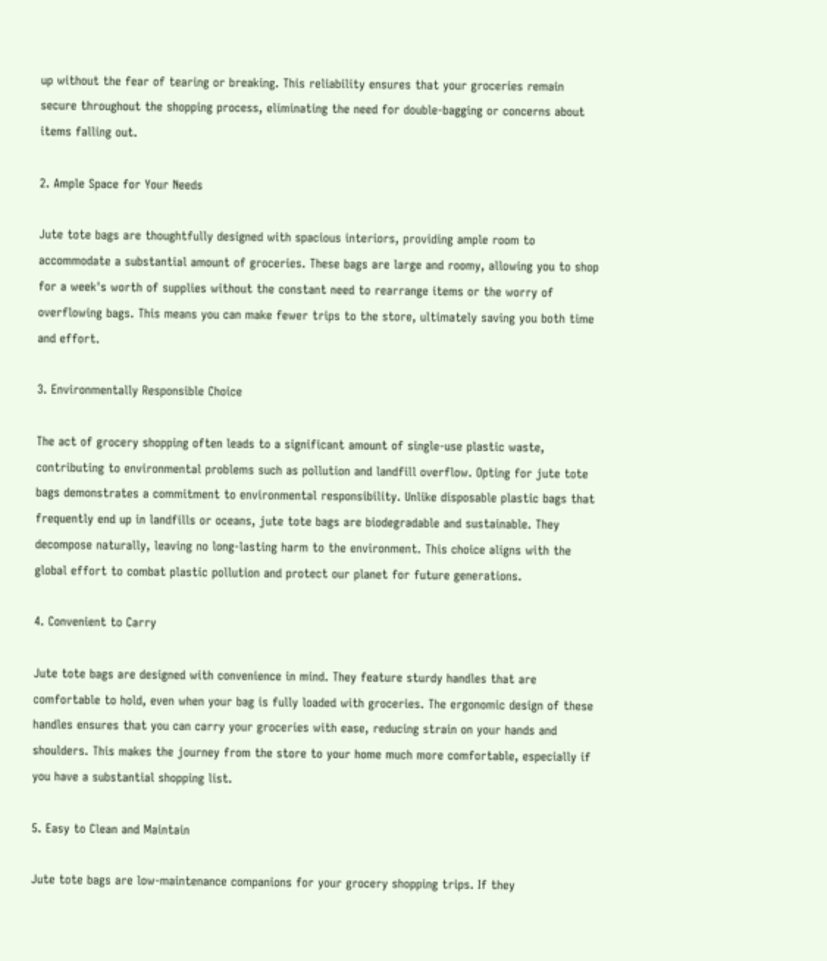up without the fear of tearing or breaking. This reliability ensures that your groceries remain secure throughout the shopping process, eliminating the need for double-bagging or concerns about items falling out.

2. Ample Space for Your Needs

Jute tote bags are thoughtfully designed with spacious interiors, providing ample room to accommodate a substantial amount of groceries. These bags are large and roomy, allowing you to shop for a week's worth of supplies without the constant need to rearrange items or the worry of overflowing bags. This means you can make fewer trips to the store, ultimately saving you both time and effort.

3. Environmentally Responsible Choice

The act of grocery shopping often leads to a significant amount of single-use plastic waste, contributing to environmental problems such as pollution and landfill overflow. Opting for jute tote bags demonstrates a commitment to environmental responsibility. Unlike disposable plastic bags that frequently end up in landfills or oceans, jute tote bags are biodegradable and sustainable. They decompose naturally, leaving no long-lasting harm to the environment. This choice aligns with the global effort to combat plastic pollution and protect our planet for future generations.

4. Convenient to Carry

Jute tote bags are designed with convenience in mind. They feature sturdy handles that are comfortable to hold, even when your bag is fully loaded with groceries. The ergonomic design of these handles ensures that you can carry your groceries with ease, reducing strain on your hands and shoulders. This makes the journey from the store to your home much more comfortable, especially if you have a substantial shopping list.

5. Easy to Clean and Maintain

Jute tote bags are low-maintenance companions for your grocery shopping trips. If they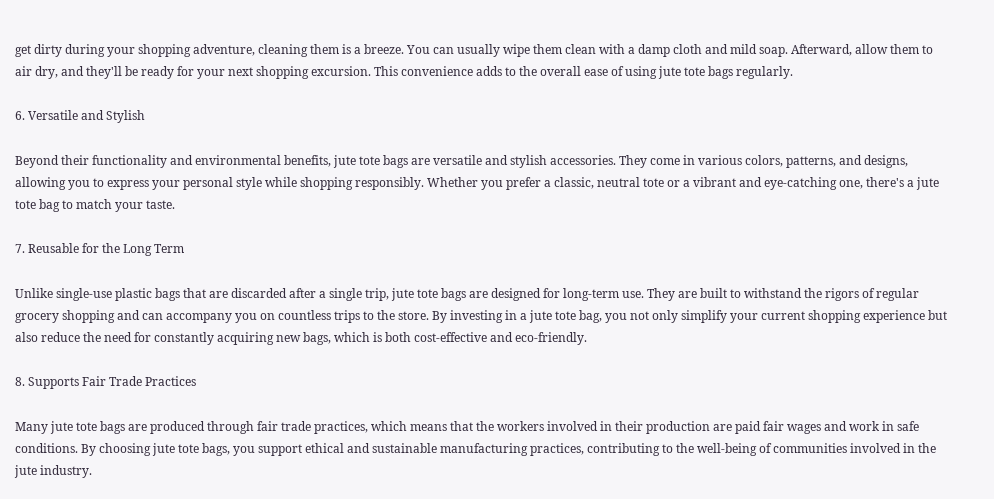get dirty during your shopping adventure, cleaning them is a breeze. You can usually wipe them clean with a damp cloth and mild soap. Afterward, allow them to air dry, and they'll be ready for your next shopping excursion. This convenience adds to the overall ease of using jute tote bags regularly.

6. Versatile and Stylish

Beyond their functionality and environmental benefits, jute tote bags are versatile and stylish accessories. They come in various colors, patterns, and designs, allowing you to express your personal style while shopping responsibly. Whether you prefer a classic, neutral tote or a vibrant and eye-catching one, there's a jute tote bag to match your taste.

7. Reusable for the Long Term

Unlike single-use plastic bags that are discarded after a single trip, jute tote bags are designed for long-term use. They are built to withstand the rigors of regular grocery shopping and can accompany you on countless trips to the store. By investing in a jute tote bag, you not only simplify your current shopping experience but also reduce the need for constantly acquiring new bags, which is both cost-effective and eco-friendly.

8. Supports Fair Trade Practices

Many jute tote bags are produced through fair trade practices, which means that the workers involved in their production are paid fair wages and work in safe conditions. By choosing jute tote bags, you support ethical and sustainable manufacturing practices, contributing to the well-being of communities involved in the jute industry.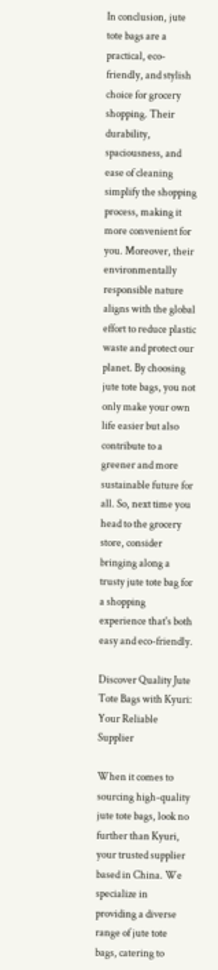In conclusion, jute tote bags are a practical, eco-friendly, and stylish choice for grocery shopping. Their durability, spaciousness, and ease of cleaning simplify the shopping process, making it more convenient for you. Moreover, their environmentally responsible nature aligns with the global effort to reduce plastic waste and protect our planet. By choosing jute tote bags, you not only make your own life easier but also contribute to a greener and more sustainable future for all. So, next time you head to the grocery store, consider bringing along a trusty jute tote bag for a shopping experience that's both easy and eco-friendly.

Discover Quality Jute Tote Bags with Kyuri: Your Reliable Supplier

When it comes to sourcing high-quality jute tote bags, look no further than Kyuri, your trusted supplier based in China. We specialize in providing a diverse range of jute tote bags, catering to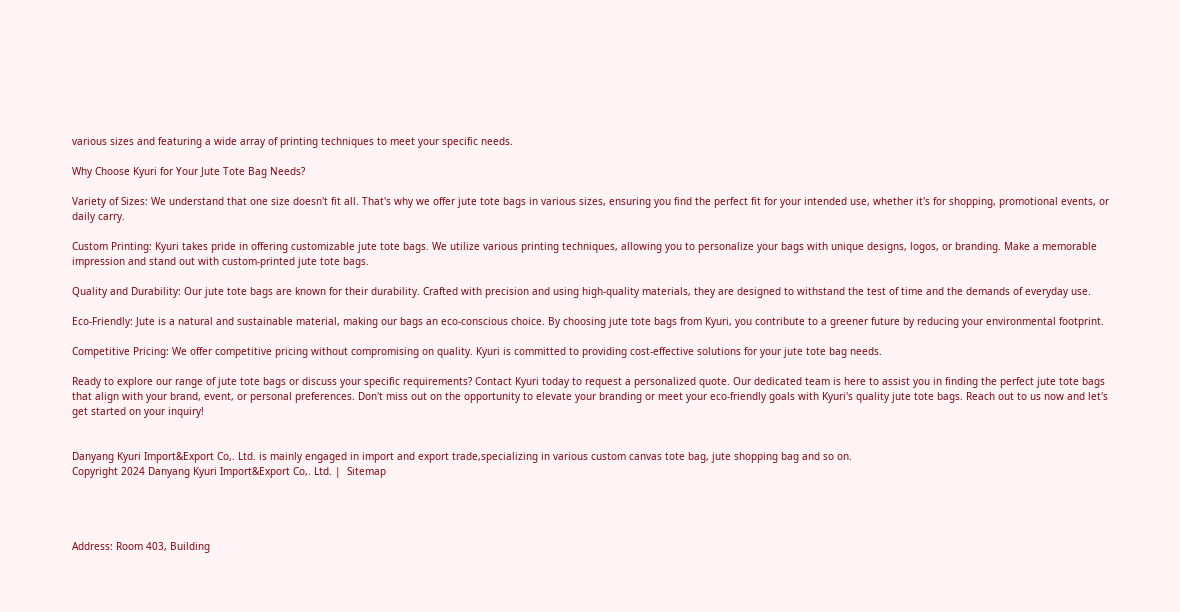various sizes and featuring a wide array of printing techniques to meet your specific needs.

Why Choose Kyuri for Your Jute Tote Bag Needs?

Variety of Sizes: We understand that one size doesn't fit all. That's why we offer jute tote bags in various sizes, ensuring you find the perfect fit for your intended use, whether it's for shopping, promotional events, or daily carry.

Custom Printing: Kyuri takes pride in offering customizable jute tote bags. We utilize various printing techniques, allowing you to personalize your bags with unique designs, logos, or branding. Make a memorable impression and stand out with custom-printed jute tote bags.

Quality and Durability: Our jute tote bags are known for their durability. Crafted with precision and using high-quality materials, they are designed to withstand the test of time and the demands of everyday use.

Eco-Friendly: Jute is a natural and sustainable material, making our bags an eco-conscious choice. By choosing jute tote bags from Kyuri, you contribute to a greener future by reducing your environmental footprint.

Competitive Pricing: We offer competitive pricing without compromising on quality. Kyuri is committed to providing cost-effective solutions for your jute tote bag needs.

Ready to explore our range of jute tote bags or discuss your specific requirements? Contact Kyuri today to request a personalized quote. Our dedicated team is here to assist you in finding the perfect jute tote bags that align with your brand, event, or personal preferences. Don't miss out on the opportunity to elevate your branding or meet your eco-friendly goals with Kyuri's quality jute tote bags. Reach out to us now and let's get started on your inquiry!


Danyang Kyuri Import&Export Co,. Ltd. is mainly engaged in import and export trade,specializing in various custom canvas tote bag, jute shopping bag and so on.
Copyright 2024 Danyang Kyuri Import&Export Co,. Ltd. |  Sitemap




Address: Room 403, Building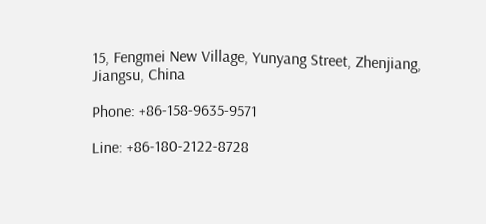15, Fengmei New Village, Yunyang Street, Zhenjiang, Jiangsu, China

Phone: +86-158-9635-9571

Line: +86-180-2122-8728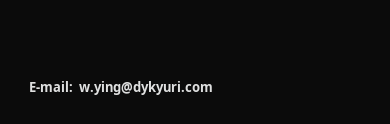E-mail:  w.ying@dykyuri.com